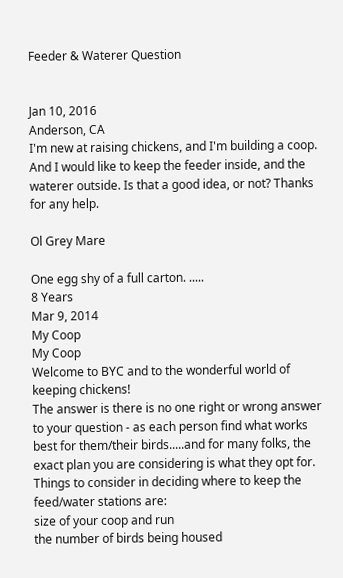Feeder & Waterer Question


Jan 10, 2016
Anderson, CA
I'm new at raising chickens, and I'm building a coop. And I would like to keep the feeder inside, and the waterer outside. Is that a good idea, or not? Thanks for any help.

Ol Grey Mare

One egg shy of a full carton. .....
8 Years
Mar 9, 2014
My Coop
My Coop
Welcome to BYC and to the wonderful world of keeping chickens!
The answer is there is no one right or wrong answer to your question - as each person find what works best for them/their birds.....and for many folks, the exact plan you are considering is what they opt for. Things to consider in deciding where to keep the feed/water stations are:
size of your coop and run
the number of birds being housed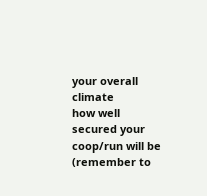your overall climate
how well secured your coop/run will be (remember to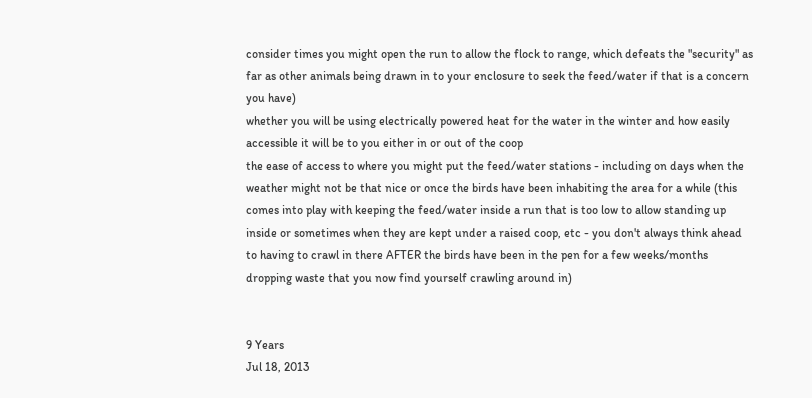consider times you might open the run to allow the flock to range, which defeats the "security" as far as other animals being drawn in to your enclosure to seek the feed/water if that is a concern you have)
whether you will be using electrically powered heat for the water in the winter and how easily accessible it will be to you either in or out of the coop
the ease of access to where you might put the feed/water stations - including on days when the weather might not be that nice or once the birds have been inhabiting the area for a while (this comes into play with keeping the feed/water inside a run that is too low to allow standing up inside or sometimes when they are kept under a raised coop, etc - you don't always think ahead to having to crawl in there AFTER the birds have been in the pen for a few weeks/months dropping waste that you now find yourself crawling around in)


9 Years
Jul 18, 2013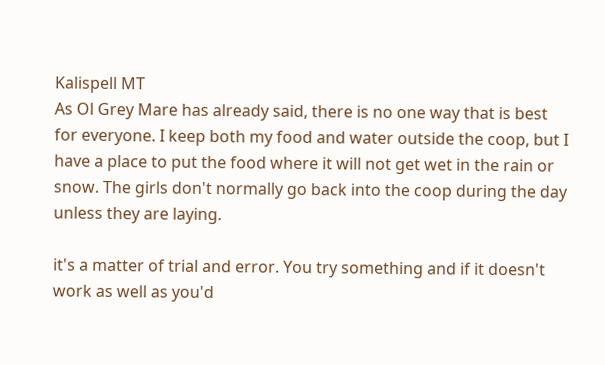Kalispell MT
As Ol Grey Mare has already said, there is no one way that is best for everyone. I keep both my food and water outside the coop, but I have a place to put the food where it will not get wet in the rain or snow. The girls don't normally go back into the coop during the day unless they are laying.

it's a matter of trial and error. You try something and if it doesn't work as well as you'd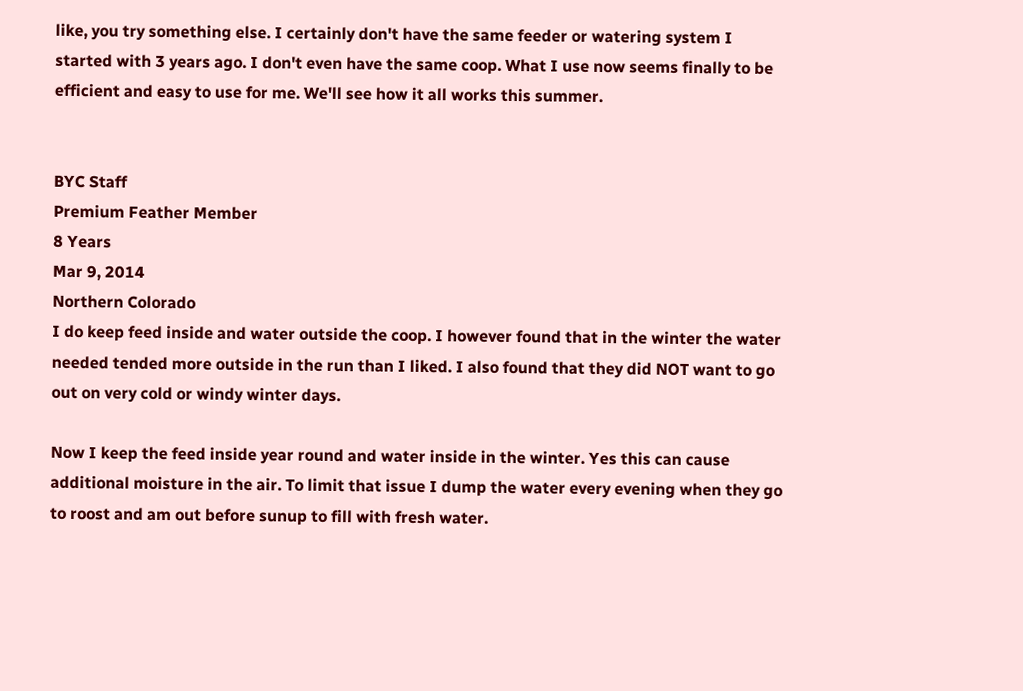like, you try something else. I certainly don't have the same feeder or watering system I started with 3 years ago. I don't even have the same coop. What I use now seems finally to be efficient and easy to use for me. We'll see how it all works this summer.


BYC Staff
Premium Feather Member
8 Years
Mar 9, 2014
Northern Colorado
I do keep feed inside and water outside the coop. I however found that in the winter the water needed tended more outside in the run than I liked. I also found that they did NOT want to go out on very cold or windy winter days.

Now I keep the feed inside year round and water inside in the winter. Yes this can cause additional moisture in the air. To limit that issue I dump the water every evening when they go to roost and am out before sunup to fill with fresh water.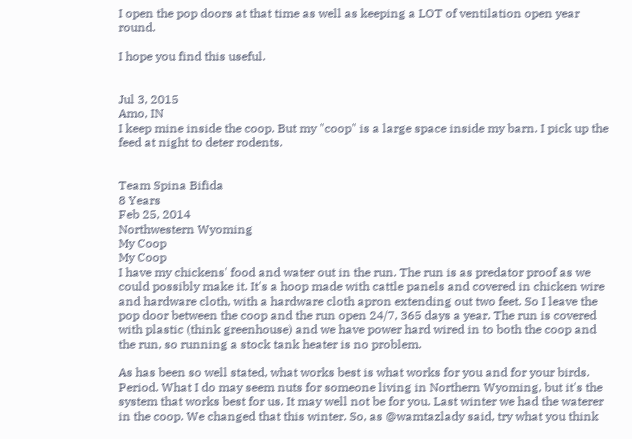I open the pop doors at that time as well as keeping a LOT of ventilation open year round.

I hope you find this useful.


Jul 3, 2015
Amo, IN
I keep mine inside the coop. But my "coop" is a large space inside my barn. I pick up the feed at night to deter rodents.


Team Spina Bifida
8 Years
Feb 25, 2014
Northwestern Wyoming
My Coop
My Coop
I have my chickens' food and water out in the run. The run is as predator proof as we could possibly make it. It's a hoop made with cattle panels and covered in chicken wire and hardware cloth, with a hardware cloth apron extending out two feet. So I leave the pop door between the coop and the run open 24/7, 365 days a year. The run is covered with plastic (think greenhouse) and we have power hard wired in to both the coop and the run, so running a stock tank heater is no problem.

As has been so well stated, what works best is what works for you and for your birds. Period. What I do may seem nuts for someone living in Northern Wyoming, but it's the system that works best for us. It may well not be for you. Last winter we had the waterer in the coop. We changed that this winter. So, as @wamtazlady said, try what you think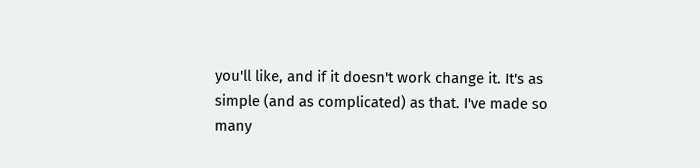you'll like, and if it doesn't work change it. It's as simple (and as complicated) as that. I've made so many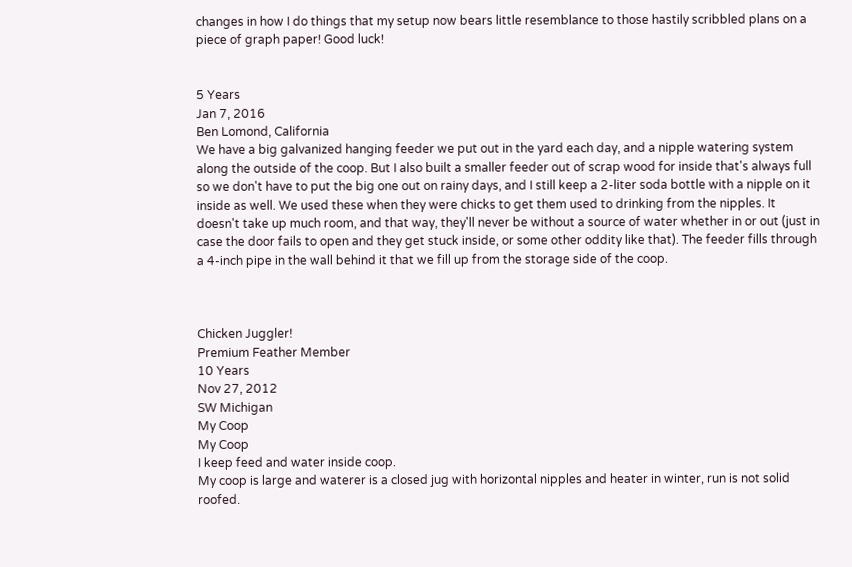changes in how I do things that my setup now bears little resemblance to those hastily scribbled plans on a piece of graph paper! Good luck!


5 Years
Jan 7, 2016
Ben Lomond, California
We have a big galvanized hanging feeder we put out in the yard each day, and a nipple watering system along the outside of the coop. But I also built a smaller feeder out of scrap wood for inside that's always full so we don't have to put the big one out on rainy days, and I still keep a 2-liter soda bottle with a nipple on it inside as well. We used these when they were chicks to get them used to drinking from the nipples. It doesn't take up much room, and that way, they'll never be without a source of water whether in or out (just in case the door fails to open and they get stuck inside, or some other oddity like that). The feeder fills through a 4-inch pipe in the wall behind it that we fill up from the storage side of the coop.



Chicken Juggler!
Premium Feather Member
10 Years
Nov 27, 2012
SW Michigan
My Coop
My Coop
I keep feed and water inside coop.
My coop is large and waterer is a closed jug with horizontal nipples and heater in winter, run is not solid roofed.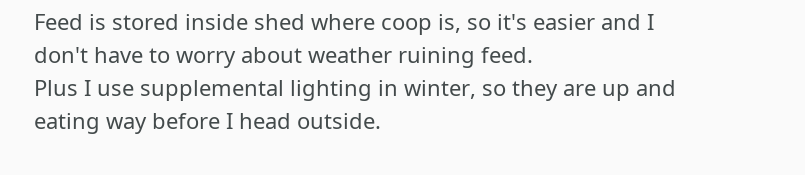Feed is stored inside shed where coop is, so it's easier and I don't have to worry about weather ruining feed.
Plus I use supplemental lighting in winter, so they are up and eating way before I head outside.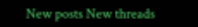New posts New threads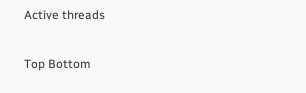Active threads

Top Bottom